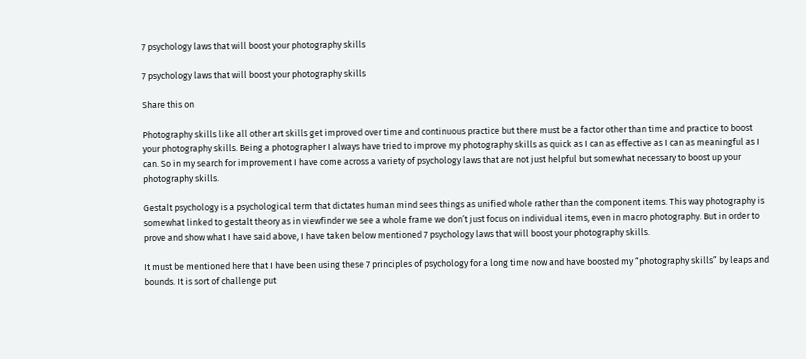7 psychology laws that will boost your photography skills

7 psychology laws that will boost your photography skills

Share this on

Photography skills like all other art skills get improved over time and continuous practice but there must be a factor other than time and practice to boost your photography skills. Being a photographer I always have tried to improve my photography skills as quick as I can as effective as I can as meaningful as I can. So in my search for improvement I have come across a variety of psychology laws that are not just helpful but somewhat necessary to boost up your photography skills.

Gestalt psychology is a psychological term that dictates human mind sees things as unified whole rather than the component items. This way photography is somewhat linked to gestalt theory as in viewfinder we see a whole frame we don’t just focus on individual items, even in macro photography. But in order to prove and show what I have said above, I have taken below mentioned 7 psychology laws that will boost your photography skills.

It must be mentioned here that I have been using these 7 principles of psychology for a long time now and have boosted my “photography skills” by leaps and bounds. It is sort of challenge put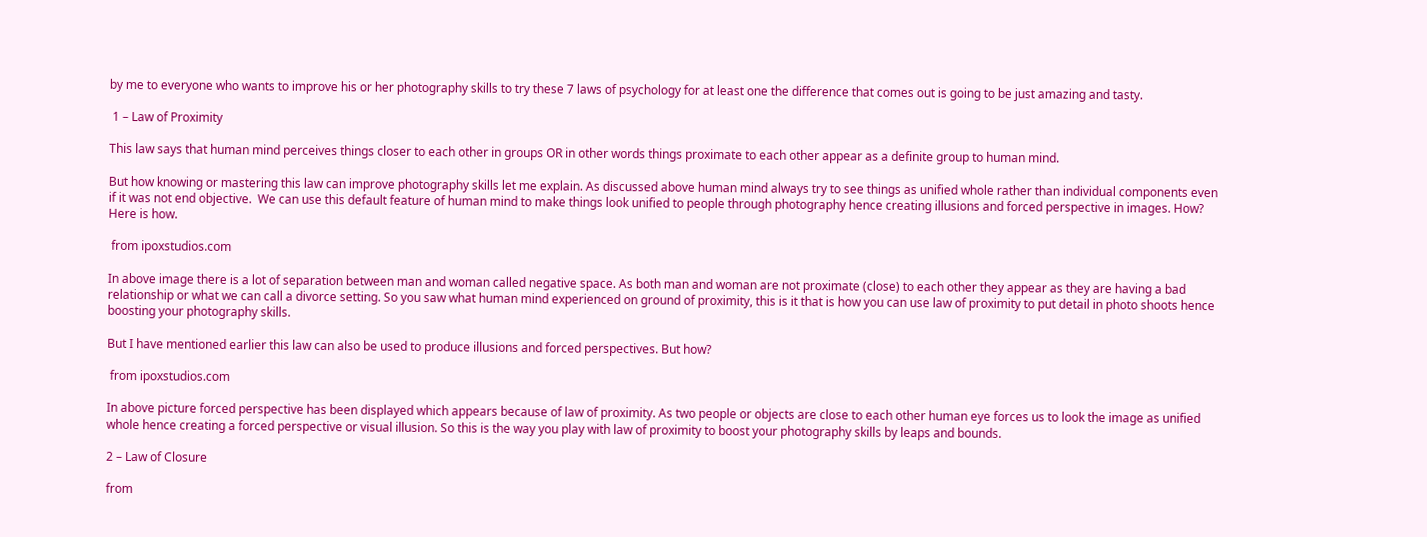by me to everyone who wants to improve his or her photography skills to try these 7 laws of psychology for at least one the difference that comes out is going to be just amazing and tasty.

 1 – Law of Proximity

This law says that human mind perceives things closer to each other in groups OR in other words things proximate to each other appear as a definite group to human mind.

But how knowing or mastering this law can improve photography skills let me explain. As discussed above human mind always try to see things as unified whole rather than individual components even if it was not end objective.  We can use this default feature of human mind to make things look unified to people through photography hence creating illusions and forced perspective in images. How? Here is how.

 from ipoxstudios.com

In above image there is a lot of separation between man and woman called negative space. As both man and woman are not proximate (close) to each other they appear as they are having a bad relationship or what we can call a divorce setting. So you saw what human mind experienced on ground of proximity, this is it that is how you can use law of proximity to put detail in photo shoots hence boosting your photography skills.

But I have mentioned earlier this law can also be used to produce illusions and forced perspectives. But how?

 from ipoxstudios.com

In above picture forced perspective has been displayed which appears because of law of proximity. As two people or objects are close to each other human eye forces us to look the image as unified whole hence creating a forced perspective or visual illusion. So this is the way you play with law of proximity to boost your photography skills by leaps and bounds.

2 – Law of Closure

from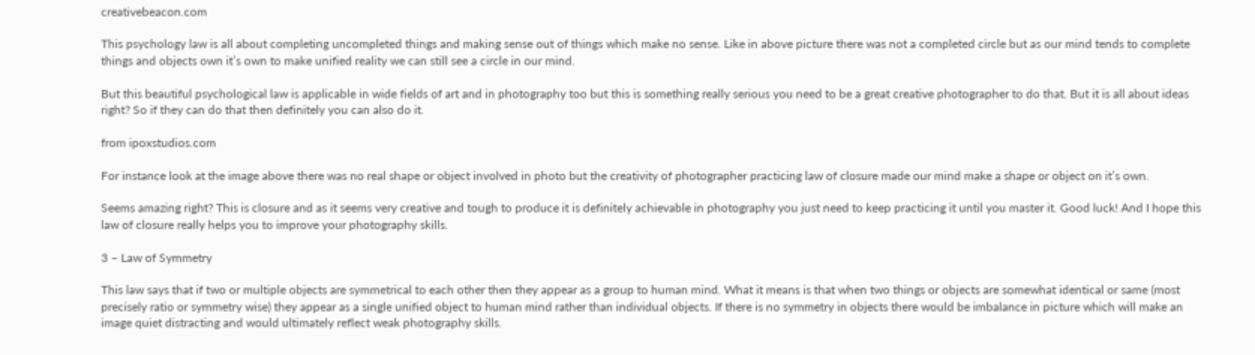creativebeacon.com

This psychology law is all about completing uncompleted things and making sense out of things which make no sense. Like in above picture there was not a completed circle but as our mind tends to complete things and objects own it’s own to make unified reality we can still see a circle in our mind.

But this beautiful psychological law is applicable in wide fields of art and in photography too but this is something really serious you need to be a great creative photographer to do that. But it is all about ideas right? So if they can do that then definitely you can also do it.

from ipoxstudios.com

For instance look at the image above there was no real shape or object involved in photo but the creativity of photographer practicing law of closure made our mind make a shape or object on it’s own.

Seems amazing right? This is closure and as it seems very creative and tough to produce it is definitely achievable in photography you just need to keep practicing it until you master it. Good luck! And I hope this law of closure really helps you to improve your photography skills.

3 – Law of Symmetry

This law says that if two or multiple objects are symmetrical to each other then they appear as a group to human mind. What it means is that when two things or objects are somewhat identical or same (most precisely ratio or symmetry wise) they appear as a single unified object to human mind rather than individual objects. If there is no symmetry in objects there would be imbalance in picture which will make an image quiet distracting and would ultimately reflect weak photography skills.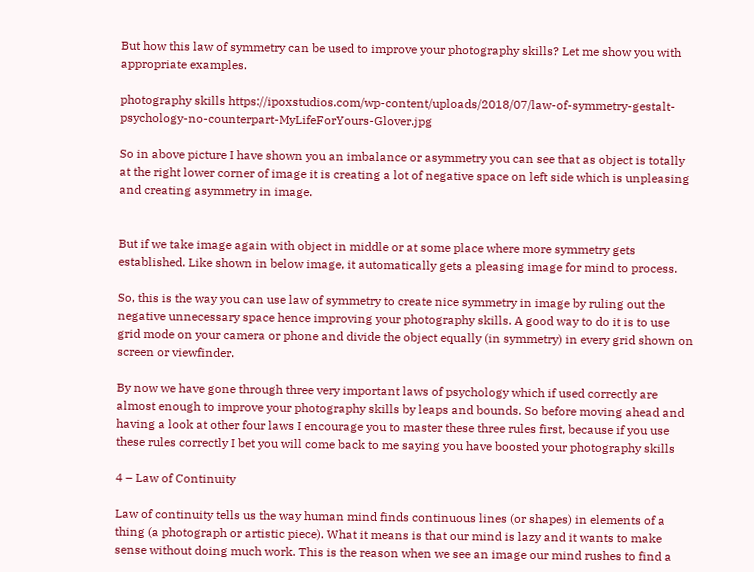But how this law of symmetry can be used to improve your photography skills? Let me show you with appropriate examples.

photography skills https://ipoxstudios.com/wp-content/uploads/2018/07/law-of-symmetry-gestalt-psychology-no-counterpart-MyLifeForYours-Glover.jpg

So in above picture I have shown you an imbalance or asymmetry you can see that as object is totally at the right lower corner of image it is creating a lot of negative space on left side which is unpleasing and creating asymmetry in image.


But if we take image again with object in middle or at some place where more symmetry gets established. Like shown in below image, it automatically gets a pleasing image for mind to process.

So, this is the way you can use law of symmetry to create nice symmetry in image by ruling out the negative unnecessary space hence improving your photography skills. A good way to do it is to use grid mode on your camera or phone and divide the object equally (in symmetry) in every grid shown on screen or viewfinder.

By now we have gone through three very important laws of psychology which if used correctly are almost enough to improve your photography skills by leaps and bounds. So before moving ahead and having a look at other four laws I encourage you to master these three rules first, because if you use these rules correctly I bet you will come back to me saying you have boosted your photography skills

4 – Law of Continuity

Law of continuity tells us the way human mind finds continuous lines (or shapes) in elements of a thing (a photograph or artistic piece). What it means is that our mind is lazy and it wants to make sense without doing much work. This is the reason when we see an image our mind rushes to find a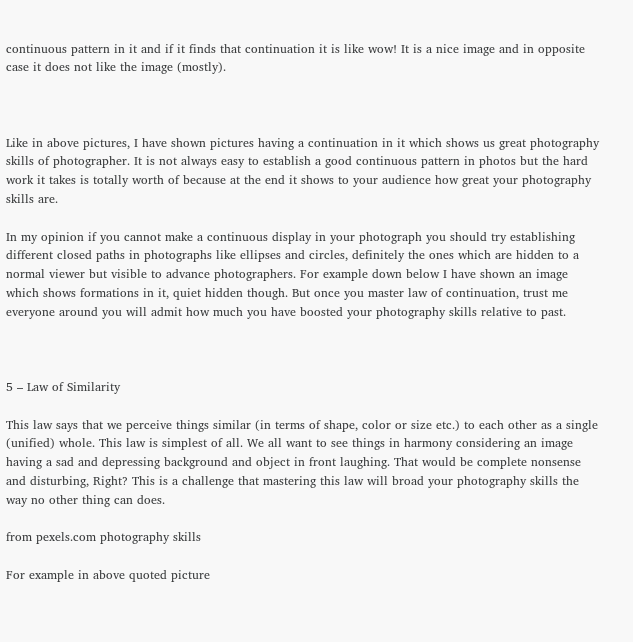continuous pattern in it and if it finds that continuation it is like wow! It is a nice image and in opposite case it does not like the image (mostly).



Like in above pictures, I have shown pictures having a continuation in it which shows us great photography skills of photographer. It is not always easy to establish a good continuous pattern in photos but the hard work it takes is totally worth of because at the end it shows to your audience how great your photography skills are.

In my opinion if you cannot make a continuous display in your photograph you should try establishing different closed paths in photographs like ellipses and circles, definitely the ones which are hidden to a normal viewer but visible to advance photographers. For example down below I have shown an image which shows formations in it, quiet hidden though. But once you master law of continuation, trust me everyone around you will admit how much you have boosted your photography skills relative to past.



5 – Law of Similarity

This law says that we perceive things similar (in terms of shape, color or size etc.) to each other as a single (unified) whole. This law is simplest of all. We all want to see things in harmony considering an image having a sad and depressing background and object in front laughing. That would be complete nonsense and disturbing, Right? This is a challenge that mastering this law will broad your photography skills the way no other thing can does.

from pexels.com photography skills

For example in above quoted picture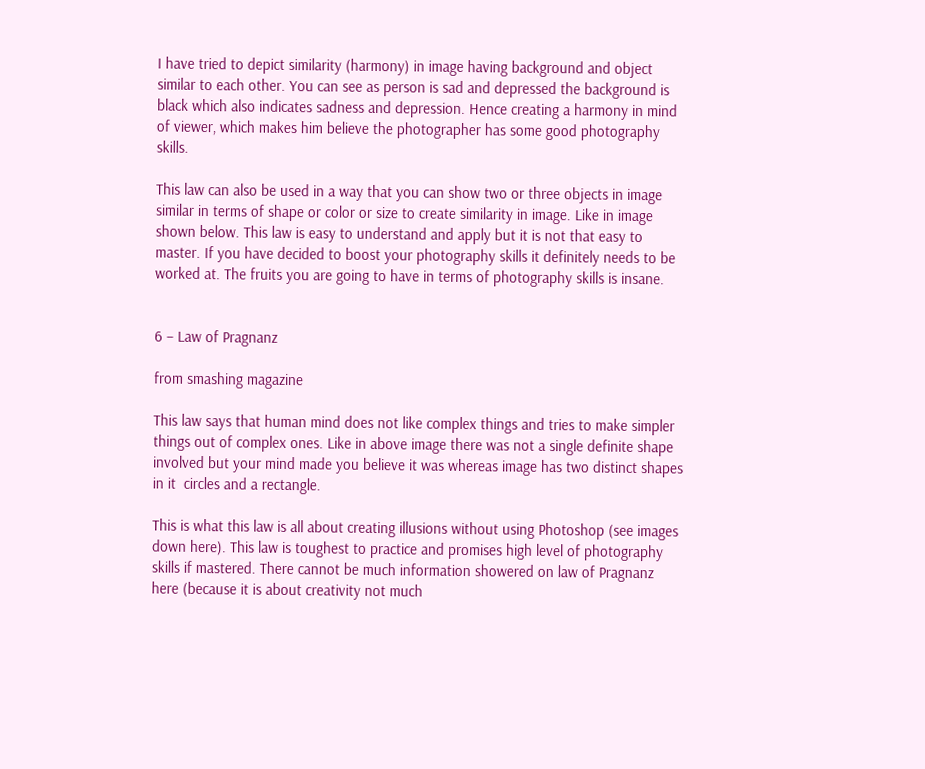I have tried to depict similarity (harmony) in image having background and object similar to each other. You can see as person is sad and depressed the background is black which also indicates sadness and depression. Hence creating a harmony in mind of viewer, which makes him believe the photographer has some good photography skills.

This law can also be used in a way that you can show two or three objects in image similar in terms of shape or color or size to create similarity in image. Like in image shown below. This law is easy to understand and apply but it is not that easy to master. If you have decided to boost your photography skills it definitely needs to be worked at. The fruits you are going to have in terms of photography skills is insane.


6 – Law of Pragnanz

from smashing magazine

This law says that human mind does not like complex things and tries to make simpler things out of complex ones. Like in above image there was not a single definite shape involved but your mind made you believe it was whereas image has two distinct shapes in it  circles and a rectangle.

This is what this law is all about creating illusions without using Photoshop (see images down here). This law is toughest to practice and promises high level of photography skills if mastered. There cannot be much information showered on law of Pragnanz here (because it is about creativity not much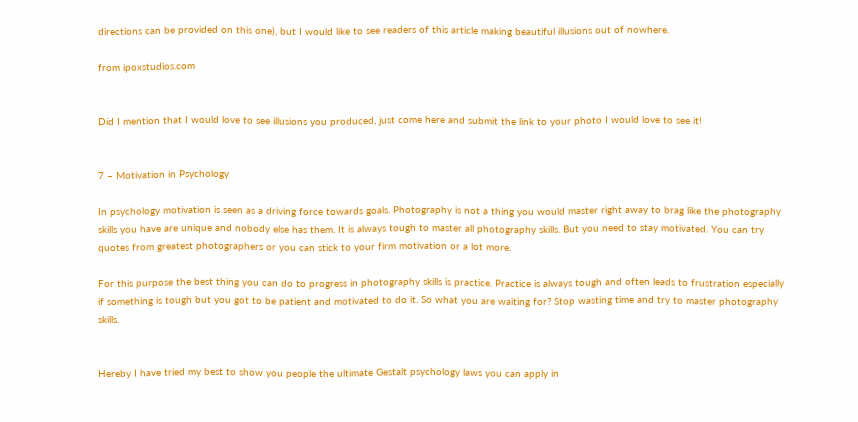directions can be provided on this one), but I would like to see readers of this article making beautiful illusions out of nowhere.

from ipoxstudios.com


Did I mention that I would love to see illusions you produced, just come here and submit the link to your photo I would love to see it!


7 – Motivation in Psychology

In psychology motivation is seen as a driving force towards goals. Photography is not a thing you would master right away to brag like the photography skills you have are unique and nobody else has them. It is always tough to master all photography skills. But you need to stay motivated. You can try quotes from greatest photographers or you can stick to your firm motivation or a lot more.

For this purpose the best thing you can do to progress in photography skills is practice. Practice is always tough and often leads to frustration especially if something is tough but you got to be patient and motivated to do it. So what you are waiting for? Stop wasting time and try to master photography skills.


Hereby I have tried my best to show you people the ultimate Gestalt psychology laws you can apply in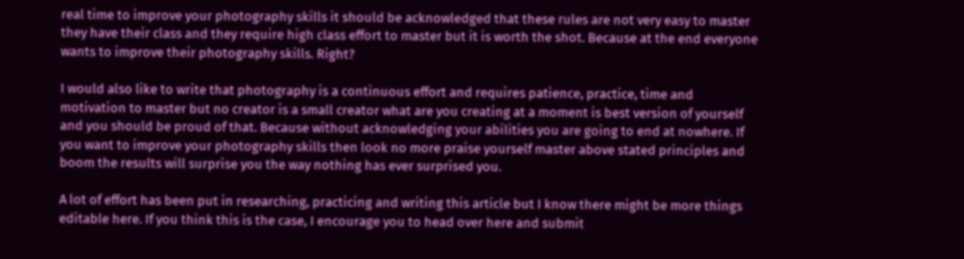real time to improve your photography skills it should be acknowledged that these rules are not very easy to master they have their class and they require high class effort to master but it is worth the shot. Because at the end everyone wants to improve their photography skills. Right?

I would also like to write that photography is a continuous effort and requires patience, practice, time and motivation to master but no creator is a small creator what are you creating at a moment is best version of yourself and you should be proud of that. Because without acknowledging your abilities you are going to end at nowhere. If you want to improve your photography skills then look no more praise yourself master above stated principles and boom the results will surprise you the way nothing has ever surprised you.

A lot of effort has been put in researching, practicing and writing this article but I know there might be more things editable here. If you think this is the case, I encourage you to head over here and submit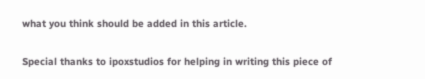what you think should be added in this article.

Special thanks to ipoxstudios for helping in writing this piece of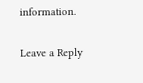information.

Leave a Reply